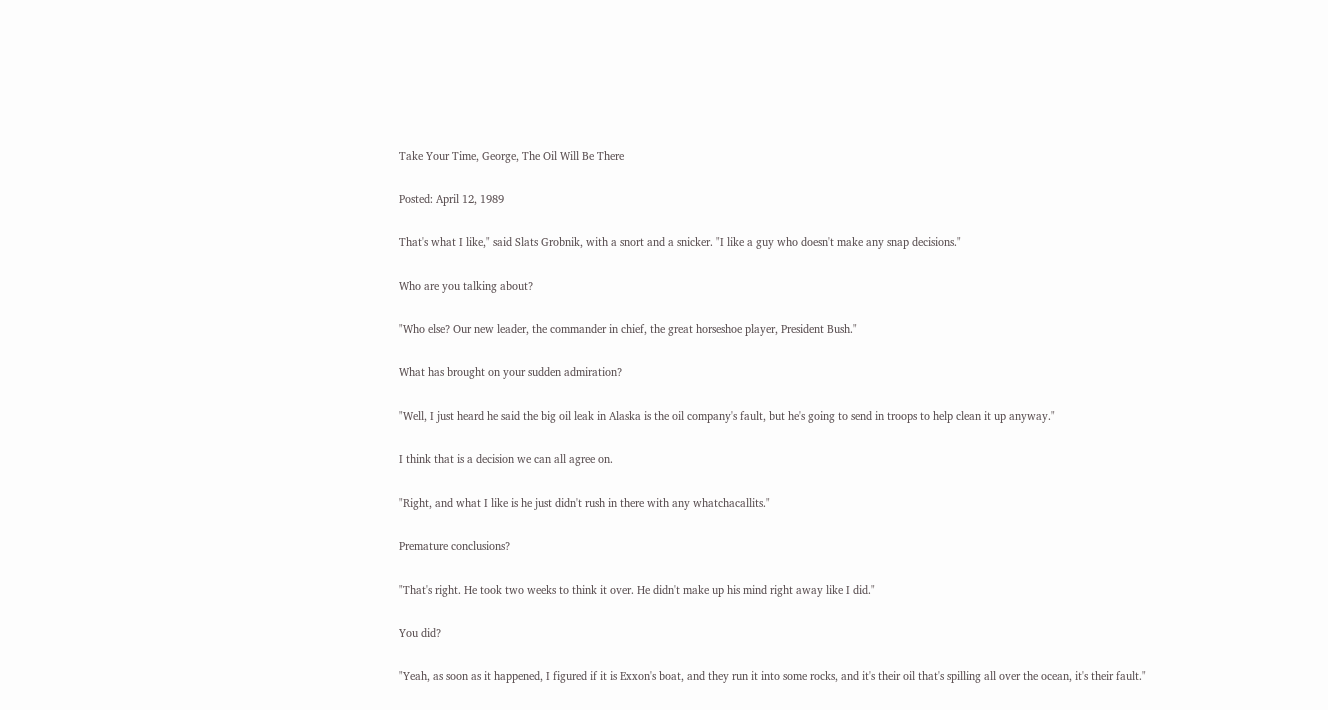Take Your Time, George, The Oil Will Be There

Posted: April 12, 1989

That's what I like," said Slats Grobnik, with a snort and a snicker. "I like a guy who doesn't make any snap decisions."

Who are you talking about?

"Who else? Our new leader, the commander in chief, the great horseshoe player, President Bush."

What has brought on your sudden admiration?

"Well, I just heard he said the big oil leak in Alaska is the oil company's fault, but he's going to send in troops to help clean it up anyway."

I think that is a decision we can all agree on.

"Right, and what I like is he just didn't rush in there with any whatchacallits."

Premature conclusions?

"That's right. He took two weeks to think it over. He didn't make up his mind right away like I did."

You did?

"Yeah, as soon as it happened, I figured if it is Exxon's boat, and they run it into some rocks, and it's their oil that's spilling all over the ocean, it's their fault."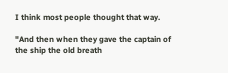I think most people thought that way.

"And then when they gave the captain of the ship the old breath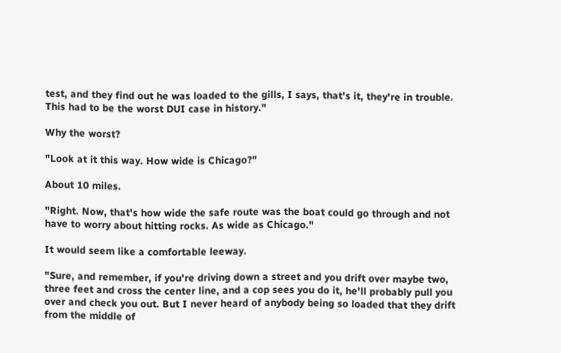test, and they find out he was loaded to the gills, I says, that's it, they're in trouble. This had to be the worst DUI case in history."

Why the worst?

"Look at it this way. How wide is Chicago?"

About 10 miles.

"Right. Now, that's how wide the safe route was the boat could go through and not have to worry about hitting rocks. As wide as Chicago."

It would seem like a comfortable leeway.

"Sure, and remember, if you're driving down a street and you drift over maybe two, three feet and cross the center line, and a cop sees you do it, he'll probably pull you over and check you out. But I never heard of anybody being so loaded that they drift from the middle of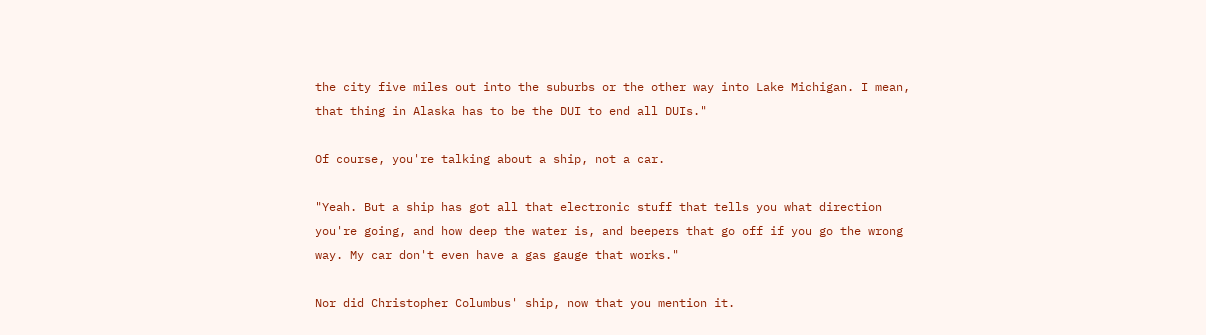the city five miles out into the suburbs or the other way into Lake Michigan. I mean, that thing in Alaska has to be the DUI to end all DUIs."

Of course, you're talking about a ship, not a car.

"Yeah. But a ship has got all that electronic stuff that tells you what direction you're going, and how deep the water is, and beepers that go off if you go the wrong way. My car don't even have a gas gauge that works."

Nor did Christopher Columbus' ship, now that you mention it.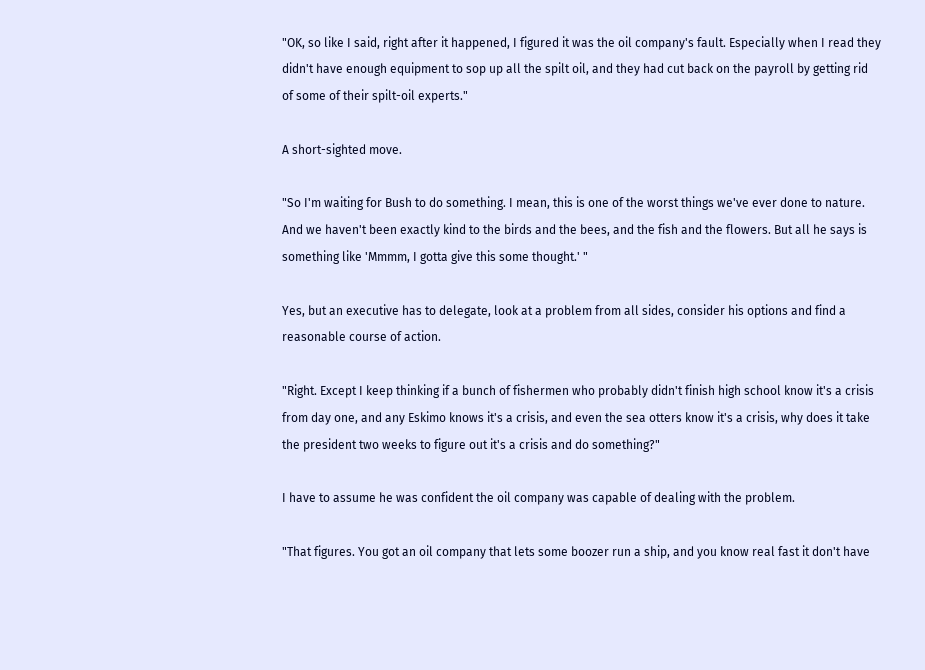"OK, so like I said, right after it happened, I figured it was the oil company's fault. Especially when I read they didn't have enough equipment to sop up all the spilt oil, and they had cut back on the payroll by getting rid of some of their spilt-oil experts."

A short-sighted move.

"So I'm waiting for Bush to do something. I mean, this is one of the worst things we've ever done to nature. And we haven't been exactly kind to the birds and the bees, and the fish and the flowers. But all he says is something like 'Mmmm, I gotta give this some thought.' "

Yes, but an executive has to delegate, look at a problem from all sides, consider his options and find a reasonable course of action.

"Right. Except I keep thinking if a bunch of fishermen who probably didn't finish high school know it's a crisis from day one, and any Eskimo knows it's a crisis, and even the sea otters know it's a crisis, why does it take the president two weeks to figure out it's a crisis and do something?"

I have to assume he was confident the oil company was capable of dealing with the problem.

"That figures. You got an oil company that lets some boozer run a ship, and you know real fast it don't have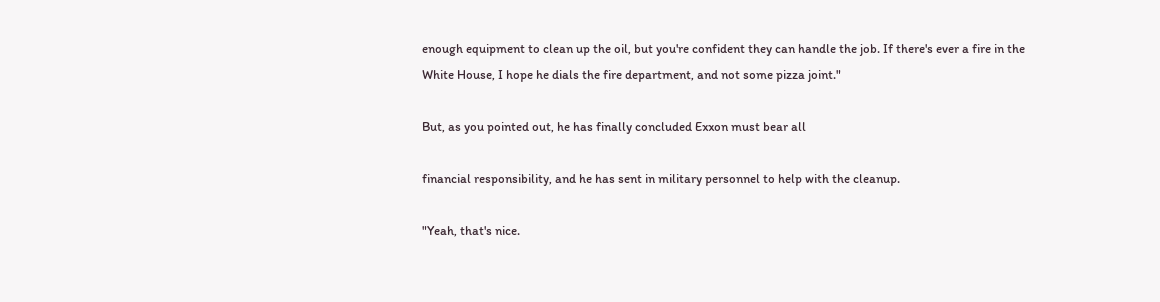enough equipment to clean up the oil, but you're confident they can handle the job. If there's ever a fire in the White House, I hope he dials the fire department, and not some pizza joint."

But, as you pointed out, he has finally concluded Exxon must bear all

financial responsibility, and he has sent in military personnel to help with the cleanup.

"Yeah, that's nice.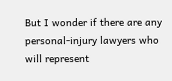But I wonder if there are any personal-injury lawyers who will represent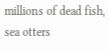millions of dead fish, sea otters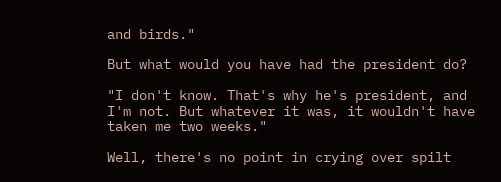and birds."

But what would you have had the president do?

"I don't know. That's why he's president, and I'm not. But whatever it was, it wouldn't have taken me two weeks."

Well, there's no point in crying over spilt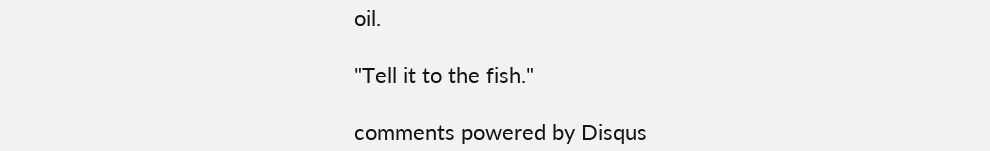oil.

"Tell it to the fish."

comments powered by Disqus